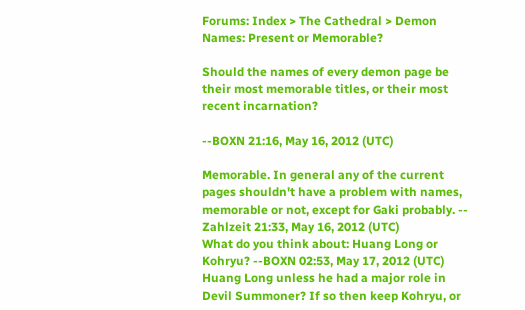Forums: Index > The Cathedral > Demon Names: Present or Memorable?

Should the names of every demon page be their most memorable titles, or their most recent incarnation?

--BOXN 21:16, May 16, 2012 (UTC)

Memorable. In general any of the current pages shouldn't have a problem with names, memorable or not, except for Gaki probably. -- Zahlzeit 21:33, May 16, 2012 (UTC)
What do you think about: Huang Long or Kohryu? --BOXN 02:53, May 17, 2012 (UTC)
Huang Long unless he had a major role in Devil Summoner? If so then keep Kohryu, or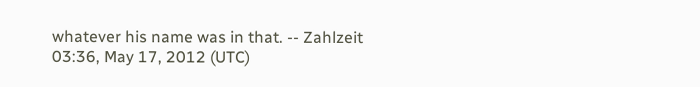whatever his name was in that. -- Zahlzeit 03:36, May 17, 2012 (UTC)